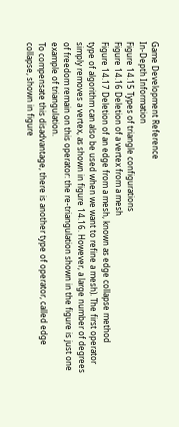Game Development Reference
In-Depth Information
Figure 14.15 Types of triangle configurations
Figure 14.16 Deletion of a vertex from a mesh
Figure 14.17 Deletion of an edge from a mesh, known as edge collapse method
type of algorithm can also be used when we want to refine a mesh). The first operator
simply removes a vertex, as shown in figure 14.16. However, a large number of degrees
of freedom remain on this operator: the re-triangulation shown in the figure is just one
example of triangulation.
To compensate this disadvantage, there is another type of operator, called edge
collapse, shown in figure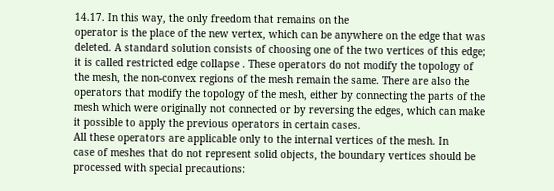14.17. In this way, the only freedom that remains on the
operator is the place of the new vertex, which can be anywhere on the edge that was
deleted. A standard solution consists of choosing one of the two vertices of this edge;
it is called restricted edge collapse . These operators do not modify the topology of
the mesh, the non-convex regions of the mesh remain the same. There are also the
operators that modify the topology of the mesh, either by connecting the parts of the
mesh which were originally not connected or by reversing the edges, which can make
it possible to apply the previous operators in certain cases.
All these operators are applicable only to the internal vertices of the mesh. In
case of meshes that do not represent solid objects, the boundary vertices should be
processed with special precautions: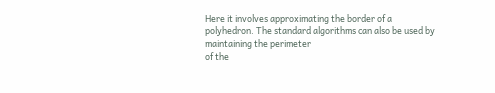Here it involves approximating the border of a
polyhedron. The standard algorithms can also be used by maintaining the perimeter
of the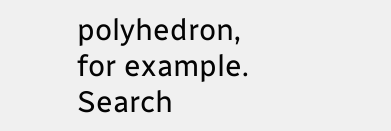polyhedron, for example.
Search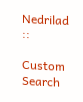Nedrilad ::

Custom Search